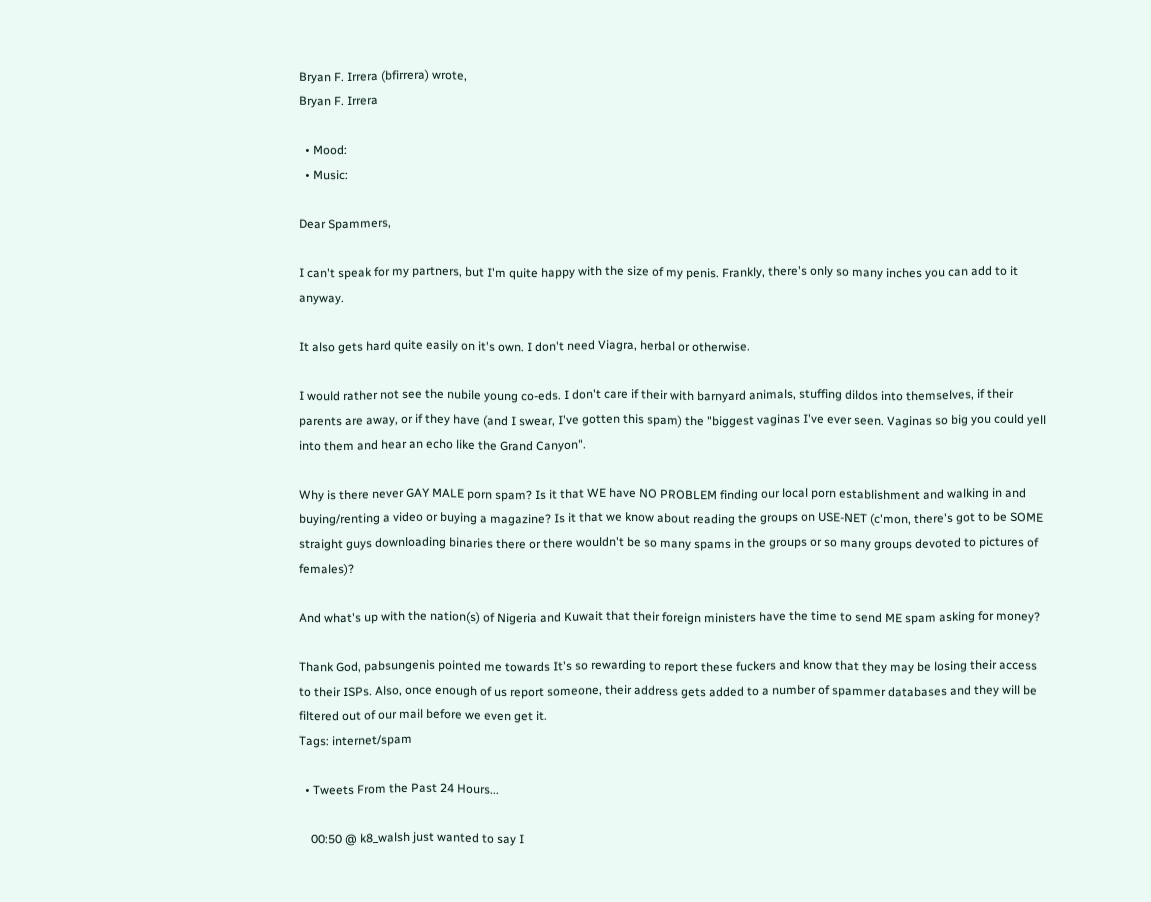Bryan F. Irrera (bfirrera) wrote,
Bryan F. Irrera

  • Mood:
  • Music:

Dear Spammers,

I can't speak for my partners, but I'm quite happy with the size of my penis. Frankly, there's only so many inches you can add to it anyway.

It also gets hard quite easily on it's own. I don't need Viagra, herbal or otherwise.

I would rather not see the nubile young co-eds. I don't care if their with barnyard animals, stuffing dildos into themselves, if their parents are away, or if they have (and I swear, I've gotten this spam) the "biggest vaginas I've ever seen. Vaginas so big you could yell into them and hear an echo like the Grand Canyon".

Why is there never GAY MALE porn spam? Is it that WE have NO PROBLEM finding our local porn establishment and walking in and buying/renting a video or buying a magazine? Is it that we know about reading the groups on USE-NET (c'mon, there's got to be SOME straight guys downloading binaries there or there wouldn't be so many spams in the groups or so many groups devoted to pictures of females)?

And what's up with the nation(s) of Nigeria and Kuwait that their foreign ministers have the time to send ME spam asking for money?

Thank God, pabsungenis pointed me towards It's so rewarding to report these fuckers and know that they may be losing their access to their ISPs. Also, once enough of us report someone, their address gets added to a number of spammer databases and they will be filtered out of our mail before we even get it.
Tags: internet/spam

  • Tweets From the Past 24 Hours...

    00:50 @ k8_walsh just wanted to say I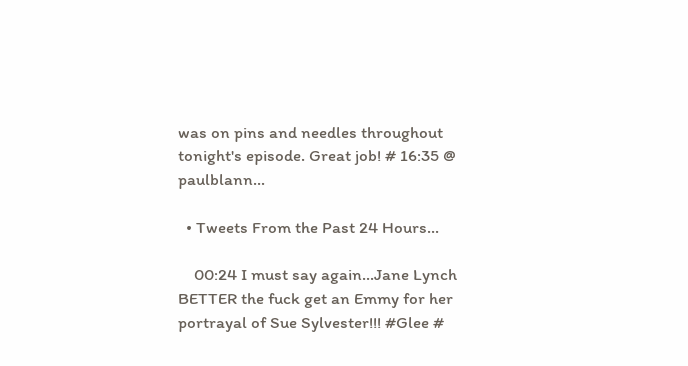was on pins and needles throughout tonight's episode. Great job! # 16:35 @ paulblann…

  • Tweets From the Past 24 Hours...

    00:24 I must say again...Jane Lynch BETTER the fuck get an Emmy for her portrayal of Sue Sylvester!!! #Glee #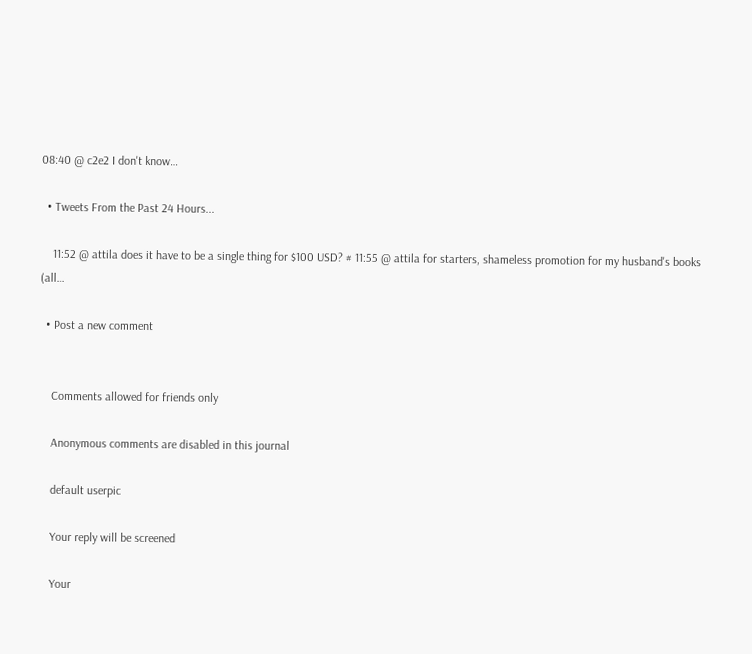08:40 @ c2e2 I don't know…

  • Tweets From the Past 24 Hours...

    11:52 @ attila does it have to be a single thing for $100 USD? # 11:55 @ attila for starters, shameless promotion for my husband's books (all…

  • Post a new comment


    Comments allowed for friends only

    Anonymous comments are disabled in this journal

    default userpic

    Your reply will be screened

    Your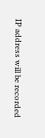IP address will be recorded